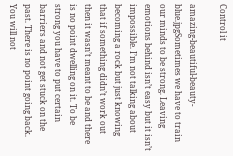Control it

amazing-beautiful-beauty-blue.jpgSometimes we have to train our minds to be strong. Leaving emotions behind isn’t easy but it isn’t impossible. I’m not talking about becoming a rock but just knowing that if something didn’t work out then it wasn’t meant to be and there is no point dwelling on it. To be strong you have to put certain barriers and not get stuck on the past. There is no point going back. You will not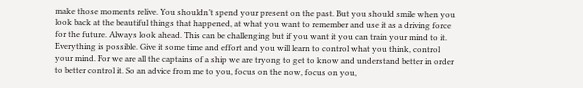make those moments relive. You shouldn’t spend your present on the past. But you should smile when you look back at the beautiful things that happened, at what you want to remember and use it as a driving force for the future. Always look ahead. This can be challenging but if you want it you can train your mind to it. Everything is possible. Give it some time and effort and you will learn to control what you think, control your mind. For we are all the captains of a ship we are tryong to get to know and understand better in order to better control it. So an advice from me to you, focus on the now, focus on you,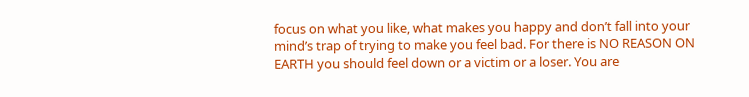focus on what you like, what makes you happy and don’t fall into your mind’s trap of trying to make you feel bad. For there is NO REASON ON EARTH you should feel down or a victim or a loser. You are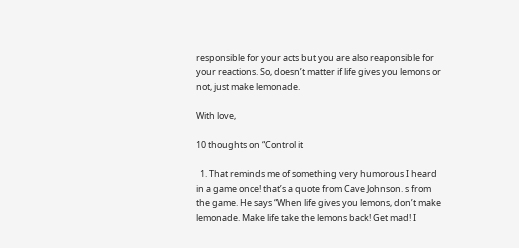responsible for your acts but you are also reaponsible for your reactions. So, doesn’t matter if life gives you lemons or not, just make lemonade.

With love,

10 thoughts on “Control it

  1. That reminds me of something very humorous I heard in a game once! that’s a quote from Cave Johnson. s from the game. He says “When life gives you lemons, don’t make lemonade. Make life take the lemons back! Get mad! I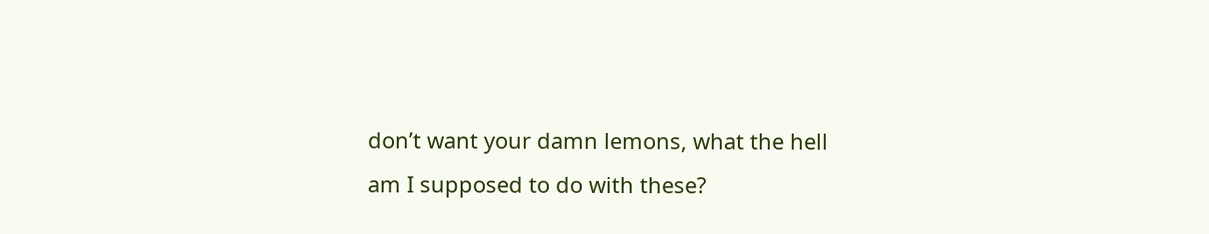don’t want your damn lemons, what the hell am I supposed to do with these?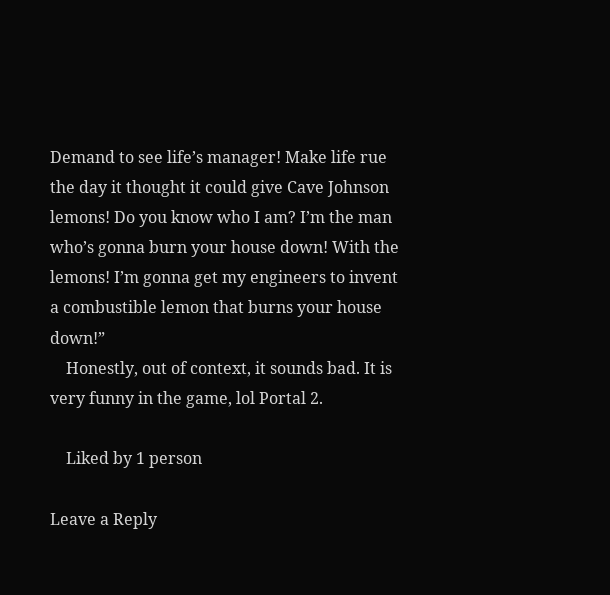Demand to see life’s manager! Make life rue the day it thought it could give Cave Johnson lemons! Do you know who I am? I’m the man who’s gonna burn your house down! With the lemons! I’m gonna get my engineers to invent a combustible lemon that burns your house down!”
    Honestly, out of context, it sounds bad. It is very funny in the game, lol Portal 2.

    Liked by 1 person

Leave a Reply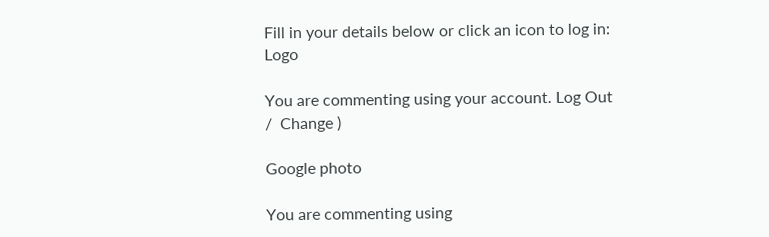Fill in your details below or click an icon to log in: Logo

You are commenting using your account. Log Out /  Change )

Google photo

You are commenting using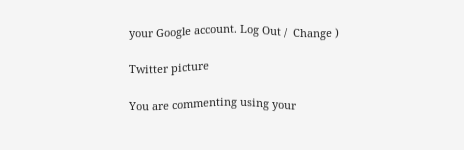your Google account. Log Out /  Change )

Twitter picture

You are commenting using your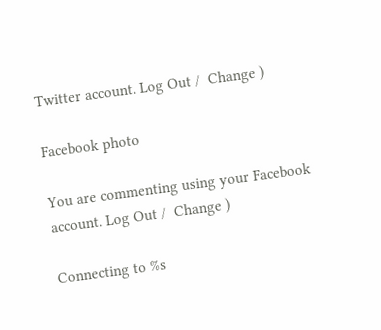Twitter account. Log Out /  Change )

Facebook photo

You are commenting using your Facebook account. Log Out /  Change )

Connecting to %s